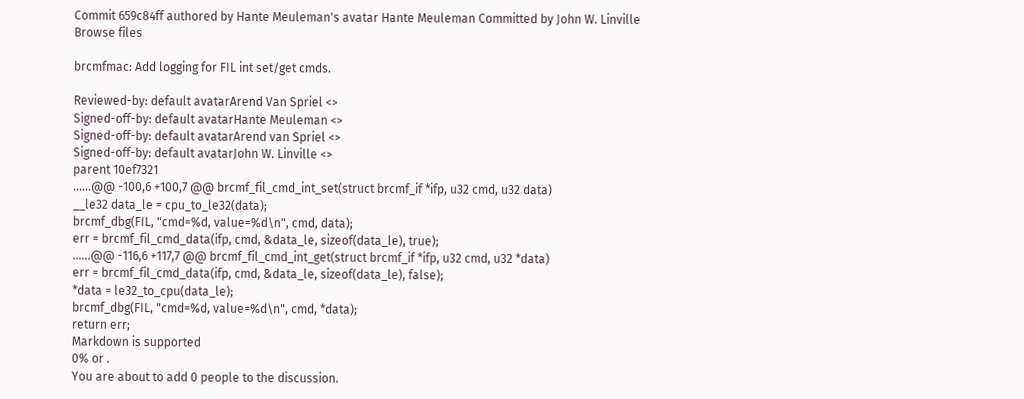Commit 659c84ff authored by Hante Meuleman's avatar Hante Meuleman Committed by John W. Linville
Browse files

brcmfmac: Add logging for FIL int set/get cmds.

Reviewed-by: default avatarArend Van Spriel <>
Signed-off-by: default avatarHante Meuleman <>
Signed-off-by: default avatarArend van Spriel <>
Signed-off-by: default avatarJohn W. Linville <>
parent 10ef7321
......@@ -100,6 +100,7 @@ brcmf_fil_cmd_int_set(struct brcmf_if *ifp, u32 cmd, u32 data)
__le32 data_le = cpu_to_le32(data);
brcmf_dbg(FIL, "cmd=%d, value=%d\n", cmd, data);
err = brcmf_fil_cmd_data(ifp, cmd, &data_le, sizeof(data_le), true);
......@@ -116,6 +117,7 @@ brcmf_fil_cmd_int_get(struct brcmf_if *ifp, u32 cmd, u32 *data)
err = brcmf_fil_cmd_data(ifp, cmd, &data_le, sizeof(data_le), false);
*data = le32_to_cpu(data_le);
brcmf_dbg(FIL, "cmd=%d, value=%d\n", cmd, *data);
return err;
Markdown is supported
0% or .
You are about to add 0 people to the discussion.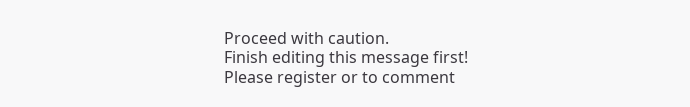Proceed with caution.
Finish editing this message first!
Please register or to comment